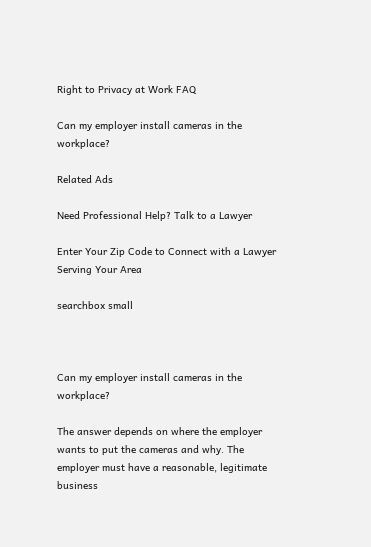Right to Privacy at Work FAQ

Can my employer install cameras in the workplace?

Related Ads

Need Professional Help? Talk to a Lawyer

Enter Your Zip Code to Connect with a Lawyer Serving Your Area

searchbox small



Can my employer install cameras in the workplace?

The answer depends on where the employer wants to put the cameras and why. The employer must have a reasonable, legitimate business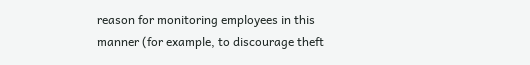reason for monitoring employees in this manner (for example, to discourage theft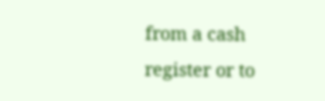from a cash register or to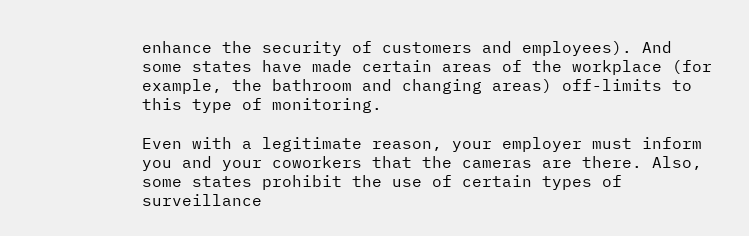enhance the security of customers and employees). And some states have made certain areas of the workplace (for example, the bathroom and changing areas) off-limits to this type of monitoring.

Even with a legitimate reason, your employer must inform you and your coworkers that the cameras are there. Also, some states prohibit the use of certain types of surveillance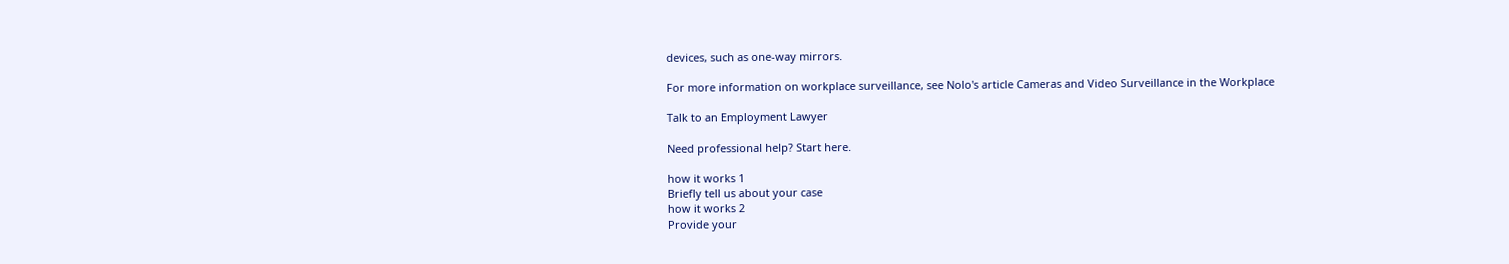devices, such as one-way mirrors.

For more information on workplace surveillance, see Nolo's article Cameras and Video Surveillance in the Workplace

Talk to an Employment Lawyer

Need professional help? Start here.

how it works 1
Briefly tell us about your case
how it works 2
Provide your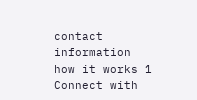contact information
how it works 1
Connect with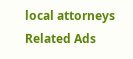local attorneys
Related Ads